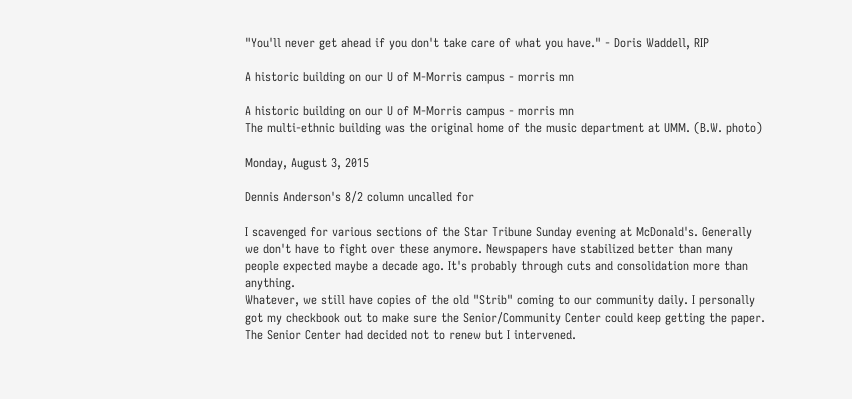"You'll never get ahead if you don't take care of what you have." - Doris Waddell, RIP

A historic building on our U of M-Morris campus - morris mn

A historic building on our U of M-Morris campus - morris mn
The multi-ethnic building was the original home of the music department at UMM. (B.W. photo)

Monday, August 3, 2015

Dennis Anderson's 8/2 column uncalled for

I scavenged for various sections of the Star Tribune Sunday evening at McDonald's. Generally we don't have to fight over these anymore. Newspapers have stabilized better than many people expected maybe a decade ago. It's probably through cuts and consolidation more than anything.
Whatever, we still have copies of the old "Strib" coming to our community daily. I personally got my checkbook out to make sure the Senior/Community Center could keep getting the paper. The Senior Center had decided not to renew but I intervened.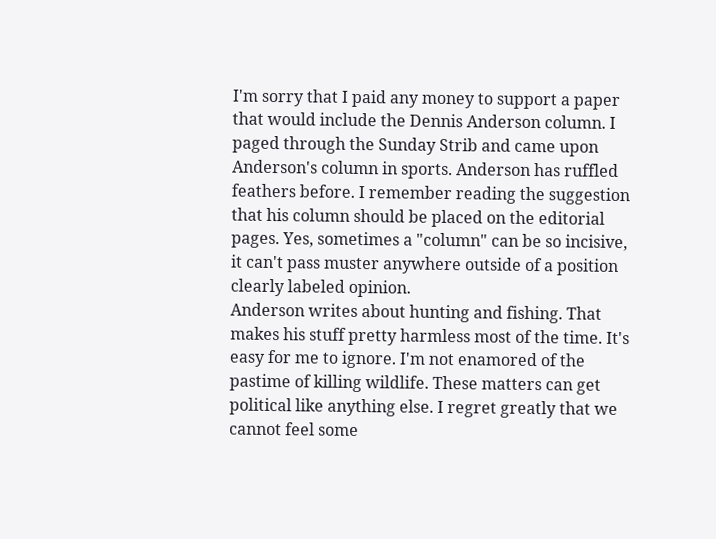I'm sorry that I paid any money to support a paper that would include the Dennis Anderson column. I paged through the Sunday Strib and came upon Anderson's column in sports. Anderson has ruffled feathers before. I remember reading the suggestion that his column should be placed on the editorial pages. Yes, sometimes a "column" can be so incisive, it can't pass muster anywhere outside of a position clearly labeled opinion.
Anderson writes about hunting and fishing. That makes his stuff pretty harmless most of the time. It's easy for me to ignore. I'm not enamored of the pastime of killing wildlife. These matters can get political like anything else. I regret greatly that we cannot feel some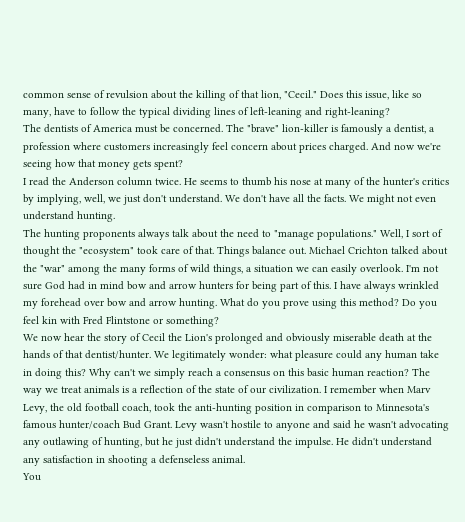common sense of revulsion about the killing of that lion, "Cecil." Does this issue, like so many, have to follow the typical dividing lines of left-leaning and right-leaning?
The dentists of America must be concerned. The "brave" lion-killer is famously a dentist, a profession where customers increasingly feel concern about prices charged. And now we're seeing how that money gets spent?
I read the Anderson column twice. He seems to thumb his nose at many of the hunter's critics by implying, well, we just don't understand. We don't have all the facts. We might not even understand hunting.
The hunting proponents always talk about the need to "manage populations." Well, I sort of thought the "ecosystem" took care of that. Things balance out. Michael Crichton talked about the "war" among the many forms of wild things, a situation we can easily overlook. I'm not sure God had in mind bow and arrow hunters for being part of this. I have always wrinkled my forehead over bow and arrow hunting. What do you prove using this method? Do you feel kin with Fred Flintstone or something?
We now hear the story of Cecil the Lion's prolonged and obviously miserable death at the hands of that dentist/hunter. We legitimately wonder: what pleasure could any human take in doing this? Why can't we simply reach a consensus on this basic human reaction? The way we treat animals is a reflection of the state of our civilization. I remember when Marv Levy, the old football coach, took the anti-hunting position in comparison to Minnesota's famous hunter/coach Bud Grant. Levy wasn't hostile to anyone and said he wasn't advocating any outlawing of hunting, but he just didn't understand the impulse. He didn't understand any satisfaction in shooting a defenseless animal.
You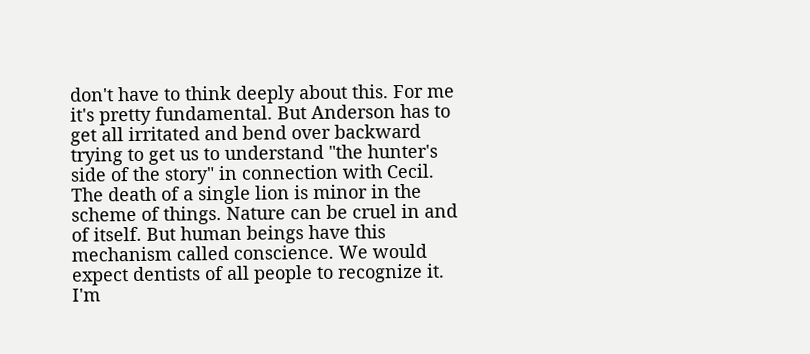don't have to think deeply about this. For me it's pretty fundamental. But Anderson has to get all irritated and bend over backward trying to get us to understand "the hunter's side of the story" in connection with Cecil.
The death of a single lion is minor in the scheme of things. Nature can be cruel in and of itself. But human beings have this mechanism called conscience. We would expect dentists of all people to recognize it. I'm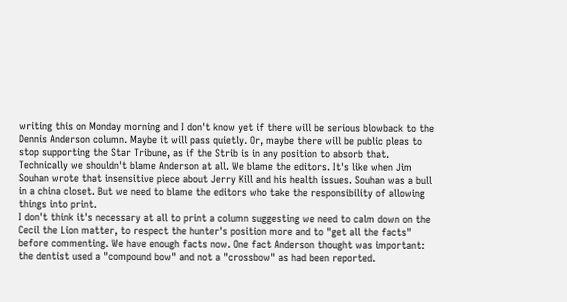writing this on Monday morning and I don't know yet if there will be serious blowback to the Dennis Anderson column. Maybe it will pass quietly. Or, maybe there will be public pleas to stop supporting the Star Tribune, as if the Strib is in any position to absorb that.
Technically we shouldn't blame Anderson at all. We blame the editors. It's like when Jim Souhan wrote that insensitive piece about Jerry Kill and his health issues. Souhan was a bull in a china closet. But we need to blame the editors who take the responsibility of allowing things into print.
I don't think it's necessary at all to print a column suggesting we need to calm down on the Cecil the Lion matter, to respect the hunter's position more and to "get all the facts" before commenting. We have enough facts now. One fact Anderson thought was important: the dentist used a "compound bow" and not a "crossbow" as had been reported.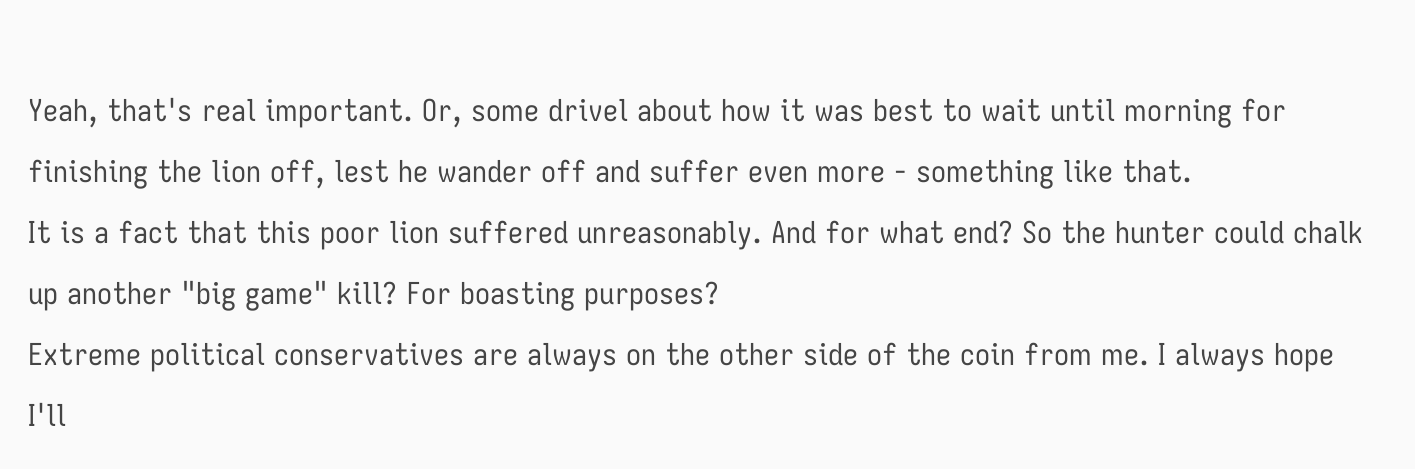Yeah, that's real important. Or, some drivel about how it was best to wait until morning for finishing the lion off, lest he wander off and suffer even more - something like that.
It is a fact that this poor lion suffered unreasonably. And for what end? So the hunter could chalk up another "big game" kill? For boasting purposes?
Extreme political conservatives are always on the other side of the coin from me. I always hope I'll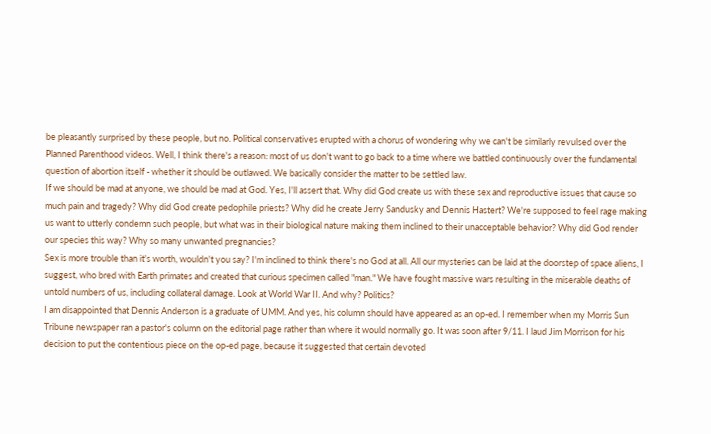be pleasantly surprised by these people, but no. Political conservatives erupted with a chorus of wondering why we can't be similarly revulsed over the Planned Parenthood videos. Well, I think there's a reason: most of us don't want to go back to a time where we battled continuously over the fundamental question of abortion itself - whether it should be outlawed. We basically consider the matter to be settled law.
If we should be mad at anyone, we should be mad at God. Yes, I'll assert that. Why did God create us with these sex and reproductive issues that cause so much pain and tragedy? Why did God create pedophile priests? Why did he create Jerry Sandusky and Dennis Hastert? We're supposed to feel rage making us want to utterly condemn such people, but what was in their biological nature making them inclined to their unacceptable behavior? Why did God render our species this way? Why so many unwanted pregnancies?
Sex is more trouble than it's worth, wouldn't you say? I'm inclined to think there's no God at all. All our mysteries can be laid at the doorstep of space aliens, I suggest, who bred with Earth primates and created that curious specimen called "man." We have fought massive wars resulting in the miserable deaths of untold numbers of us, including collateral damage. Look at World War II. And why? Politics?
I am disappointed that Dennis Anderson is a graduate of UMM. And yes, his column should have appeared as an op-ed. I remember when my Morris Sun Tribune newspaper ran a pastor's column on the editorial page rather than where it would normally go. It was soon after 9/11. I laud Jim Morrison for his decision to put the contentious piece on the op-ed page, because it suggested that certain devoted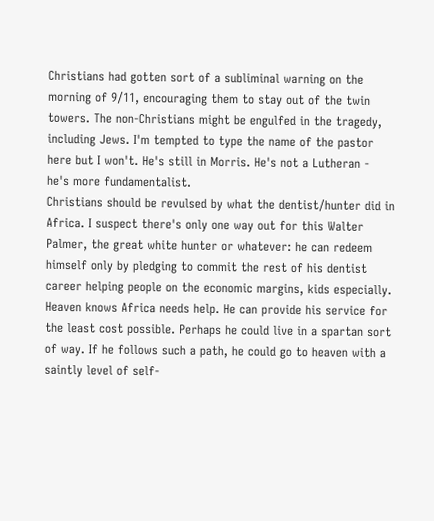Christians had gotten sort of a subliminal warning on the morning of 9/11, encouraging them to stay out of the twin towers. The non-Christians might be engulfed in the tragedy, including Jews. I'm tempted to type the name of the pastor here but I won't. He's still in Morris. He's not a Lutheran -  he's more fundamentalist.
Christians should be revulsed by what the dentist/hunter did in Africa. I suspect there's only one way out for this Walter Palmer, the great white hunter or whatever: he can redeem himself only by pledging to commit the rest of his dentist career helping people on the economic margins, kids especially. Heaven knows Africa needs help. He can provide his service for the least cost possible. Perhaps he could live in a spartan sort of way. If he follows such a path, he could go to heaven with a saintly level of self-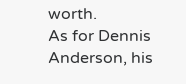worth.
As for Dennis Anderson, his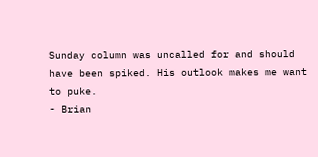Sunday column was uncalled for and should have been spiked. His outlook makes me want to puke.
- Brian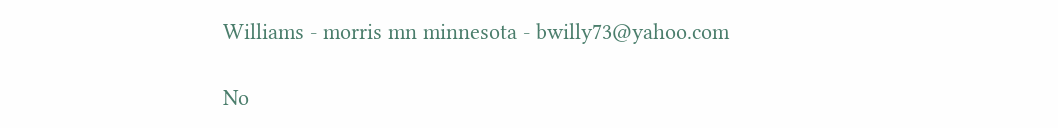Williams - morris mn minnesota - bwilly73@yahoo.com

No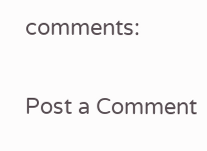comments:

Post a Comment